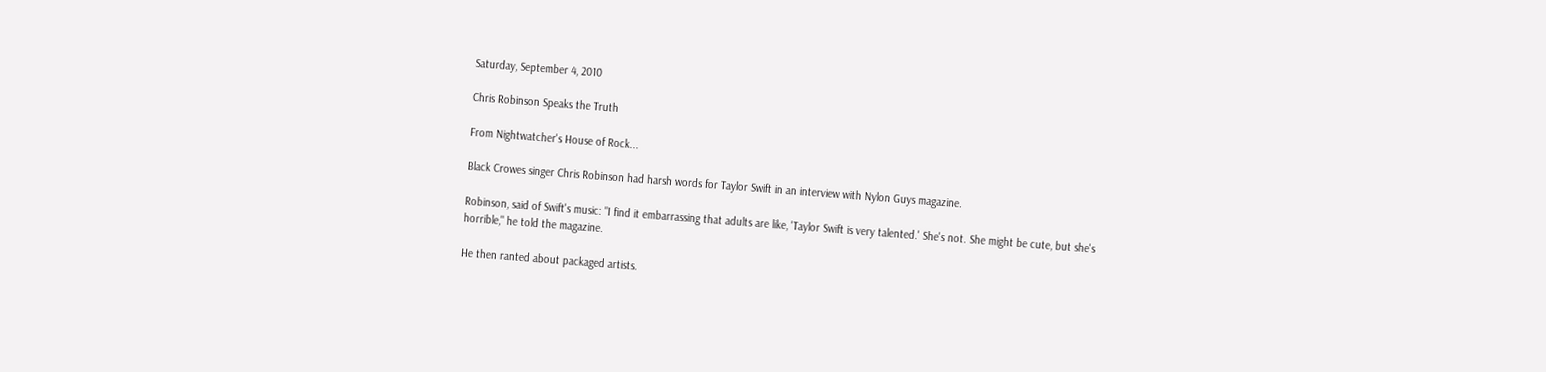Saturday, September 4, 2010

Chris Robinson Speaks the Truth

From Nightwatcher's House of Rock...

Black Crowes singer Chris Robinson had harsh words for Taylor Swift in an interview with Nylon Guys magazine.

Robinson, said of Swift's music: "I find it embarrassing that adults are like, 'Taylor Swift is very talented.' She's not. She might be cute, but she's horrible," he told the magazine.

He then ranted about packaged artists.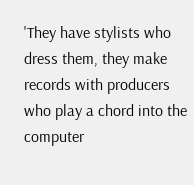'They have stylists who dress them, they make records with producers who play a chord into the computer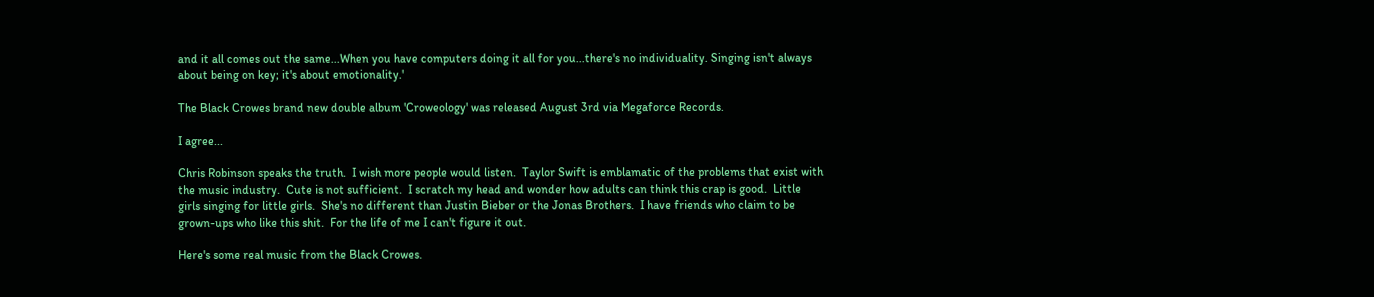and it all comes out the same...When you have computers doing it all for you...there's no individuality. Singing isn't always about being on key; it's about emotionality.'

The Black Crowes brand new double album 'Croweology' was released August 3rd via Megaforce Records.

I agree...

Chris Robinson speaks the truth.  I wish more people would listen.  Taylor Swift is emblamatic of the problems that exist with the music industry.  Cute is not sufficient.  I scratch my head and wonder how adults can think this crap is good.  Little girls singing for little girls.  She's no different than Justin Bieber or the Jonas Brothers.  I have friends who claim to be grown-ups who like this shit.  For the life of me I can't figure it out.

Here's some real music from the Black Crowes.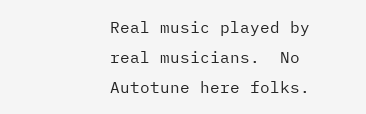Real music played by real musicians.  No Autotune here folks.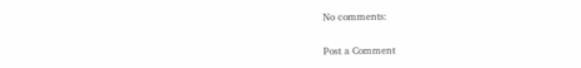No comments:

Post a Comment